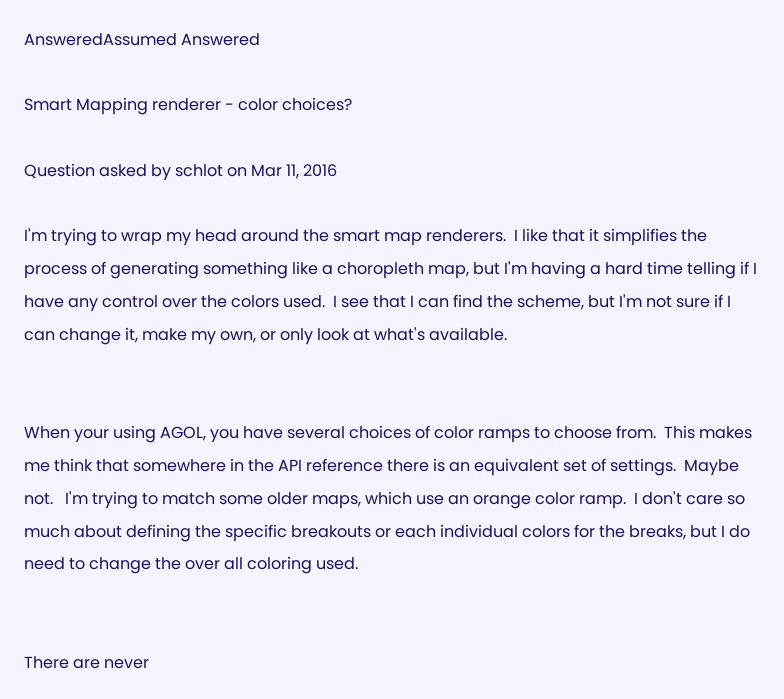AnsweredAssumed Answered

Smart Mapping renderer - color choices?

Question asked by schlot on Mar 11, 2016

I'm trying to wrap my head around the smart map renderers.  I like that it simplifies the process of generating something like a choropleth map, but I'm having a hard time telling if I have any control over the colors used.  I see that I can find the scheme, but I'm not sure if I can change it, make my own, or only look at what's available.


When your using AGOL, you have several choices of color ramps to choose from.  This makes me think that somewhere in the API reference there is an equivalent set of settings.  Maybe not.   I'm trying to match some older maps, which use an orange color ramp.  I don't care so much about defining the specific breakouts or each individual colors for the breaks, but I do need to change the over all coloring used.


There are never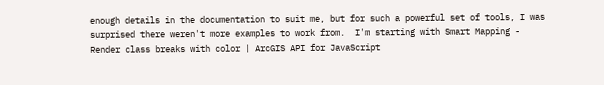enough details in the documentation to suit me, but for such a powerful set of tools, I was surprised there weren't more examples to work from.  I'm starting with Smart Mapping - Render class breaks with color | ArcGIS API for JavaScript